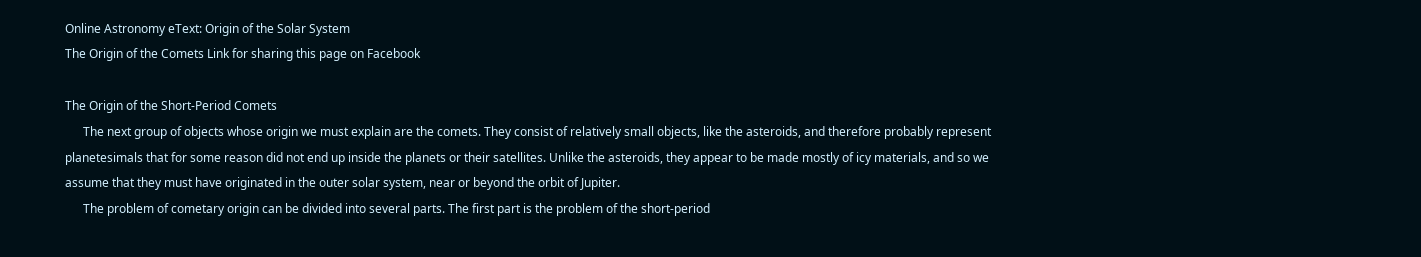Online Astronomy eText: Origin of the Solar System
The Origin of the Comets Link for sharing this page on Facebook

The Origin of the Short-Period Comets
      The next group of objects whose origin we must explain are the comets. They consist of relatively small objects, like the asteroids, and therefore probably represent planetesimals that for some reason did not end up inside the planets or their satellites. Unlike the asteroids, they appear to be made mostly of icy materials, and so we assume that they must have originated in the outer solar system, near or beyond the orbit of Jupiter.
      The problem of cometary origin can be divided into several parts. The first part is the problem of the short-period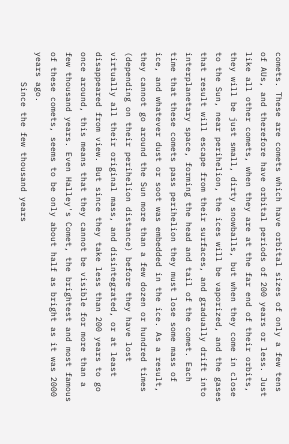comets. These are comets which have orbital sizes of only a few tens of AUs, and therefore have orbital periods of 200 years or less. Just like all other comets, when they are at the far end of their orbits, they will be just small, dirty snowballs, but when they come in close to the Sun, near perihelion, the ices will be vaporized, and the gases that result will escape from their surfaces, and gradually drift into interplanetary space, forming the head and tail of the comet. Each time that these comets pass perihelion they must lose some mass of ice, and whatever dust or soot was embedded in the ice. As a result, they cannot go around the Sun more than a few dozen or hundred times (depending on their perihelion distance) before they have lost virtually all their original mass, and disintegrated, or at least disappeared from view. But since they take less than 200 years to go once around, this means that they cannot be visible for more than a few thousand years. Even Halley's Comet, the brightest and most famous of these comets, seems to be only about half as bright as it was 2000 years ago.
      Since the few thousand years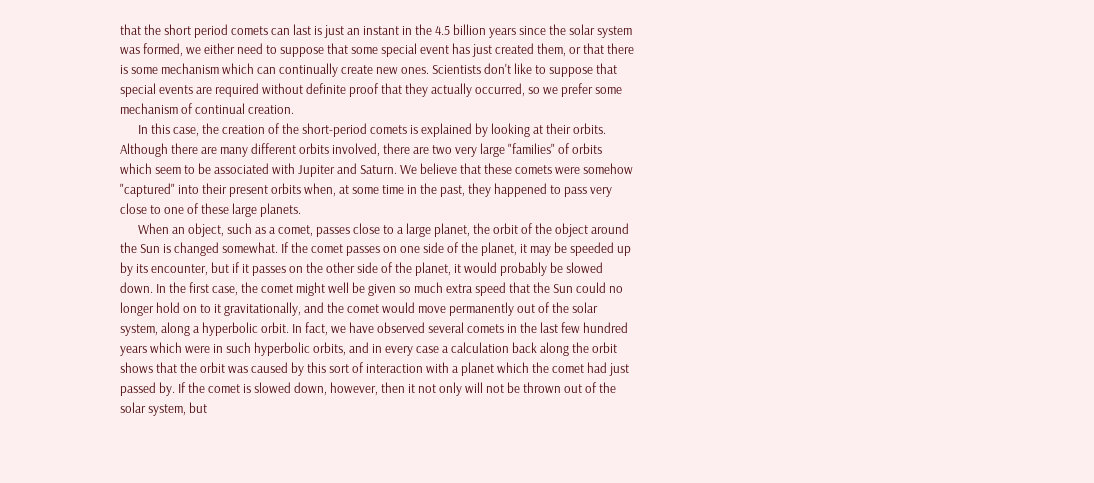that the short period comets can last is just an instant in the 4.5 billion years since the solar system was formed, we either need to suppose that some special event has just created them, or that there is some mechanism which can continually create new ones. Scientists don't like to suppose that special events are required without definite proof that they actually occurred, so we prefer some mechanism of continual creation.
      In this case, the creation of the short-period comets is explained by looking at their orbits. Although there are many different orbits involved, there are two very large "families" of orbits which seem to be associated with Jupiter and Saturn. We believe that these comets were somehow "captured" into their present orbits when, at some time in the past, they happened to pass very close to one of these large planets.
      When an object, such as a comet, passes close to a large planet, the orbit of the object around the Sun is changed somewhat. If the comet passes on one side of the planet, it may be speeded up by its encounter, but if it passes on the other side of the planet, it would probably be slowed down. In the first case, the comet might well be given so much extra speed that the Sun could no longer hold on to it gravitationally, and the comet would move permanently out of the solar system, along a hyperbolic orbit. In fact, we have observed several comets in the last few hundred years which were in such hyperbolic orbits, and in every case a calculation back along the orbit shows that the orbit was caused by this sort of interaction with a planet which the comet had just passed by. If the comet is slowed down, however, then it not only will not be thrown out of the solar system, but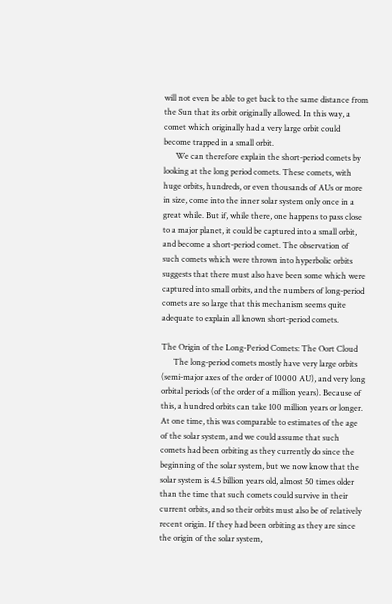will not even be able to get back to the same distance from the Sun that its orbit originally allowed. In this way, a comet which originally had a very large orbit could become trapped in a small orbit.
      We can therefore explain the short-period comets by looking at the long period comets. These comets, with huge orbits, hundreds, or even thousands of AUs or more in size, come into the inner solar system only once in a great while. But if, while there, one happens to pass close to a major planet, it could be captured into a small orbit, and become a short-period comet. The observation of such comets which were thrown into hyperbolic orbits suggests that there must also have been some which were captured into small orbits, and the numbers of long-period comets are so large that this mechanism seems quite adequate to explain all known short-period comets.

The Origin of the Long-Period Comets: The Oort Cloud
      The long-period comets mostly have very large orbits (semi-major axes of the order of 10000 AU), and very long orbital periods (of the order of a million years). Because of this, a hundred orbits can take 100 million years or longer. At one time, this was comparable to estimates of the age of the solar system, and we could assume that such comets had been orbiting as they currently do since the beginning of the solar system, but we now know that the solar system is 4.5 billion years old, almost 50 times older than the time that such comets could survive in their current orbits, and so their orbits must also be of relatively recent origin. If they had been orbiting as they are since the origin of the solar system,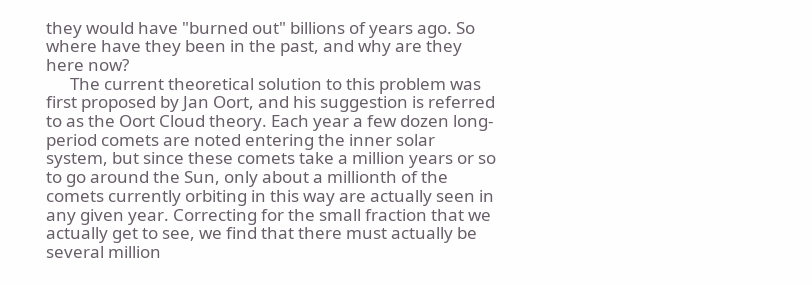they would have "burned out" billions of years ago. So where have they been in the past, and why are they here now?
      The current theoretical solution to this problem was first proposed by Jan Oort, and his suggestion is referred to as the Oort Cloud theory. Each year a few dozen long-period comets are noted entering the inner solar system, but since these comets take a million years or so to go around the Sun, only about a millionth of the comets currently orbiting in this way are actually seen in any given year. Correcting for the small fraction that we actually get to see, we find that there must actually be several million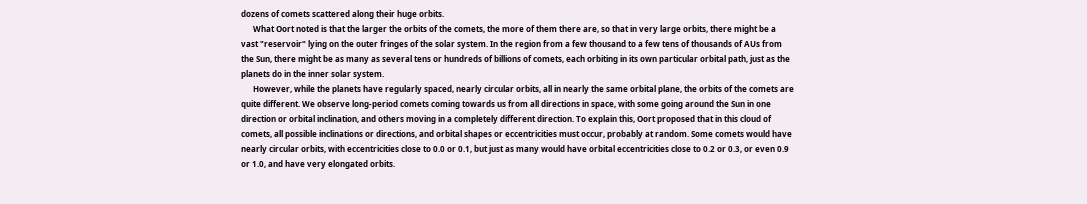dozens of comets scattered along their huge orbits.
      What Oort noted is that the larger the orbits of the comets, the more of them there are, so that in very large orbits, there might be a vast "reservoir" lying on the outer fringes of the solar system. In the region from a few thousand to a few tens of thousands of AUs from the Sun, there might be as many as several tens or hundreds of billions of comets, each orbiting in its own particular orbital path, just as the planets do in the inner solar system.
      However, while the planets have regularly spaced, nearly circular orbits, all in nearly the same orbital plane, the orbits of the comets are quite different. We observe long-period comets coming towards us from all directions in space, with some going around the Sun in one direction or orbital inclination, and others moving in a completely different direction. To explain this, Oort proposed that in this cloud of comets, all possible inclinations or directions, and orbital shapes or eccentricities must occur, probably at random. Some comets would have nearly circular orbits, with eccentricities close to 0.0 or 0.1, but just as many would have orbital eccentricities close to 0.2 or 0.3, or even 0.9 or 1.0, and have very elongated orbits.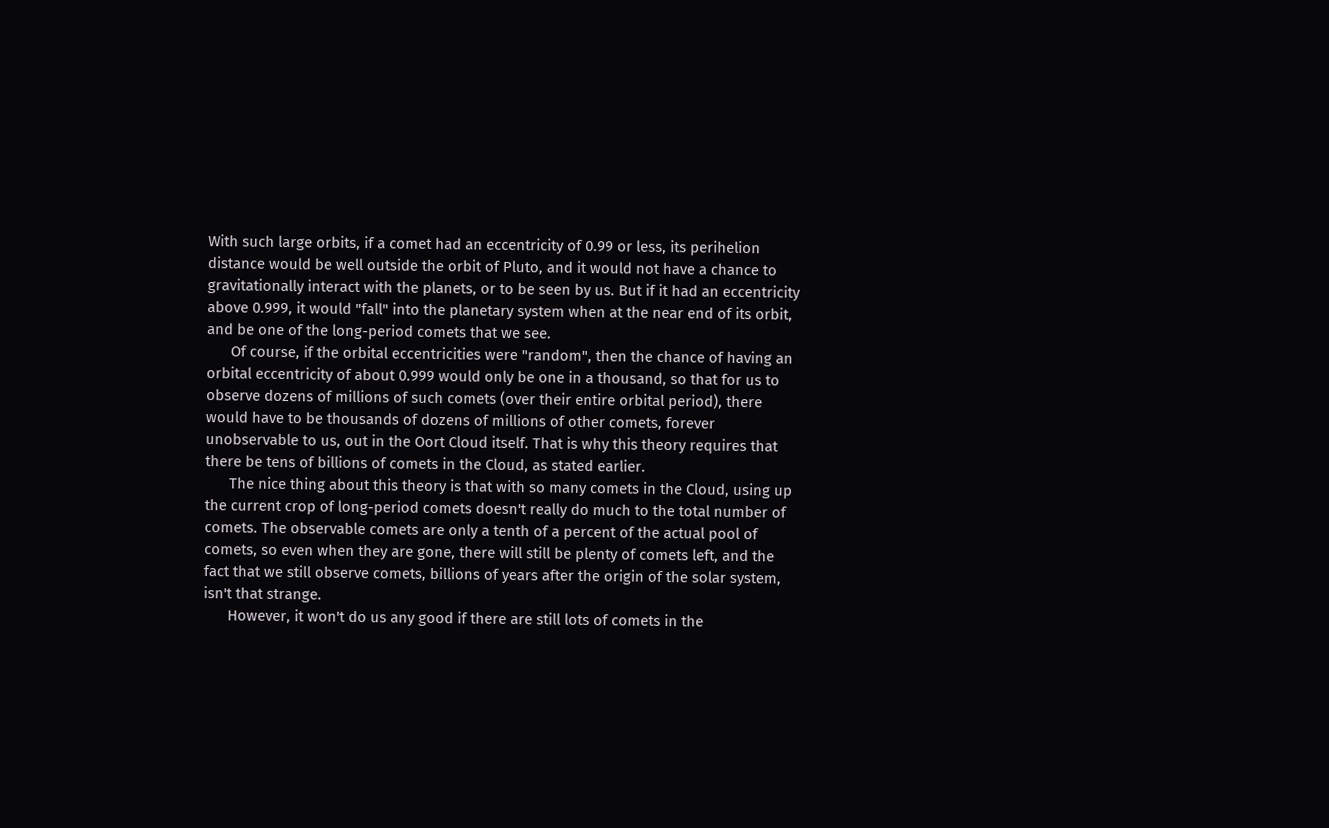With such large orbits, if a comet had an eccentricity of 0.99 or less, its perihelion distance would be well outside the orbit of Pluto, and it would not have a chance to gravitationally interact with the planets, or to be seen by us. But if it had an eccentricity above 0.999, it would "fall" into the planetary system when at the near end of its orbit, and be one of the long-period comets that we see.
      Of course, if the orbital eccentricities were "random", then the chance of having an orbital eccentricity of about 0.999 would only be one in a thousand, so that for us to observe dozens of millions of such comets (over their entire orbital period), there would have to be thousands of dozens of millions of other comets, forever unobservable to us, out in the Oort Cloud itself. That is why this theory requires that there be tens of billions of comets in the Cloud, as stated earlier.
      The nice thing about this theory is that with so many comets in the Cloud, using up the current crop of long-period comets doesn't really do much to the total number of comets. The observable comets are only a tenth of a percent of the actual pool of comets, so even when they are gone, there will still be plenty of comets left, and the fact that we still observe comets, billions of years after the origin of the solar system, isn't that strange.
      However, it won't do us any good if there are still lots of comets in the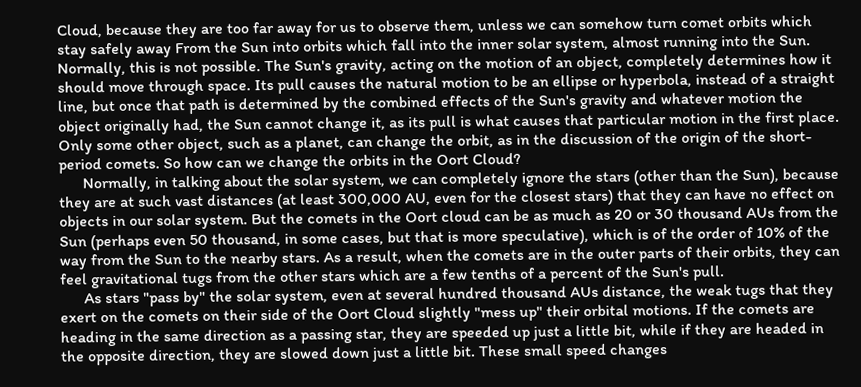Cloud, because they are too far away for us to observe them, unless we can somehow turn comet orbits which stay safely away From the Sun into orbits which fall into the inner solar system, almost running into the Sun. Normally, this is not possible. The Sun's gravity, acting on the motion of an object, completely determines how it should move through space. Its pull causes the natural motion to be an ellipse or hyperbola, instead of a straight line, but once that path is determined by the combined effects of the Sun's gravity and whatever motion the object originally had, the Sun cannot change it, as its pull is what causes that particular motion in the first place. Only some other object, such as a planet, can change the orbit, as in the discussion of the origin of the short-period comets. So how can we change the orbits in the Oort Cloud?
      Normally, in talking about the solar system, we can completely ignore the stars (other than the Sun), because they are at such vast distances (at least 300,000 AU, even for the closest stars) that they can have no effect on objects in our solar system. But the comets in the Oort cloud can be as much as 20 or 30 thousand AUs from the Sun (perhaps even 50 thousand, in some cases, but that is more speculative), which is of the order of 10% of the way from the Sun to the nearby stars. As a result, when the comets are in the outer parts of their orbits, they can feel gravitational tugs from the other stars which are a few tenths of a percent of the Sun's pull.
      As stars "pass by" the solar system, even at several hundred thousand AUs distance, the weak tugs that they exert on the comets on their side of the Oort Cloud slightly "mess up" their orbital motions. If the comets are heading in the same direction as a passing star, they are speeded up just a little bit, while if they are headed in the opposite direction, they are slowed down just a little bit. These small speed changes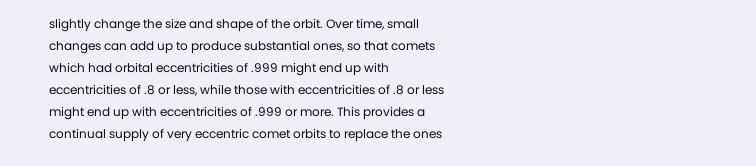slightly change the size and shape of the orbit. Over time, small changes can add up to produce substantial ones, so that comets which had orbital eccentricities of .999 might end up with eccentricities of .8 or less, while those with eccentricities of .8 or less might end up with eccentricities of .999 or more. This provides a continual supply of very eccentric comet orbits to replace the ones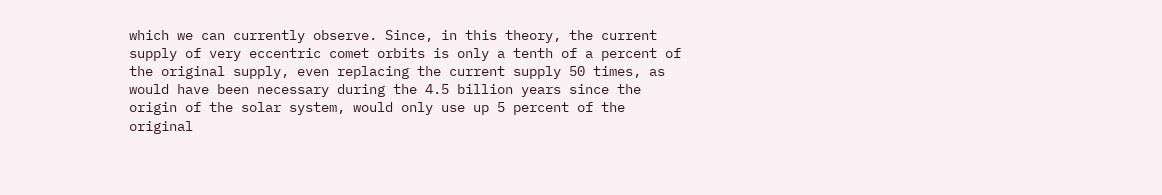which we can currently observe. Since, in this theory, the current supply of very eccentric comet orbits is only a tenth of a percent of the original supply, even replacing the current supply 50 times, as would have been necessary during the 4.5 billion years since the origin of the solar system, would only use up 5 percent of the original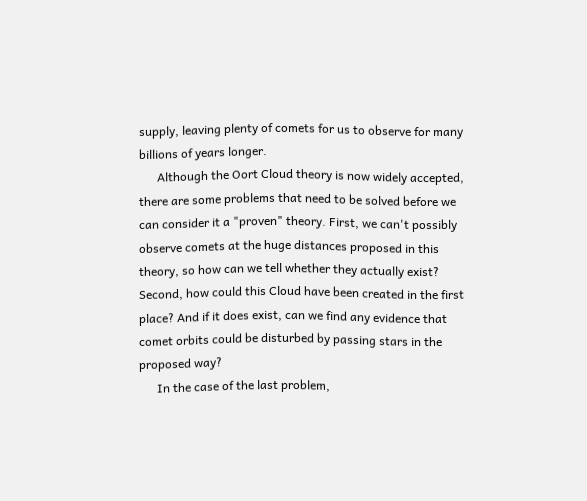supply, leaving plenty of comets for us to observe for many billions of years longer.
      Although the Oort Cloud theory is now widely accepted, there are some problems that need to be solved before we can consider it a "proven" theory. First, we can't possibly observe comets at the huge distances proposed in this theory, so how can we tell whether they actually exist? Second, how could this Cloud have been created in the first place? And if it does exist, can we find any evidence that comet orbits could be disturbed by passing stars in the proposed way?
      In the case of the last problem,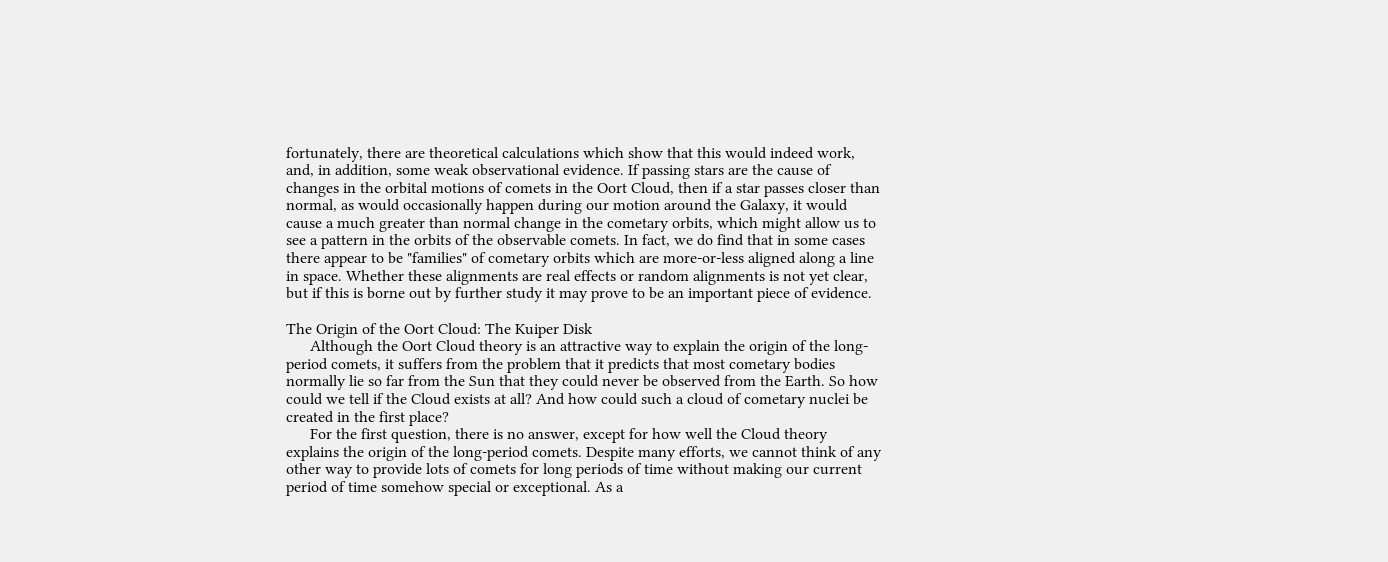fortunately, there are theoretical calculations which show that this would indeed work, and, in addition, some weak observational evidence. If passing stars are the cause of changes in the orbital motions of comets in the Oort Cloud, then if a star passes closer than normal, as would occasionally happen during our motion around the Galaxy, it would cause a much greater than normal change in the cometary orbits, which might allow us to see a pattern in the orbits of the observable comets. In fact, we do find that in some cases there appear to be "families" of cometary orbits which are more-or-less aligned along a line in space. Whether these alignments are real effects or random alignments is not yet clear, but if this is borne out by further study it may prove to be an important piece of evidence.

The Origin of the Oort Cloud: The Kuiper Disk
      Although the Oort Cloud theory is an attractive way to explain the origin of the long-period comets, it suffers from the problem that it predicts that most cometary bodies normally lie so far from the Sun that they could never be observed from the Earth. So how could we tell if the Cloud exists at all? And how could such a cloud of cometary nuclei be created in the first place?
      For the first question, there is no answer, except for how well the Cloud theory explains the origin of the long-period comets. Despite many efforts, we cannot think of any other way to provide lots of comets for long periods of time without making our current period of time somehow special or exceptional. As a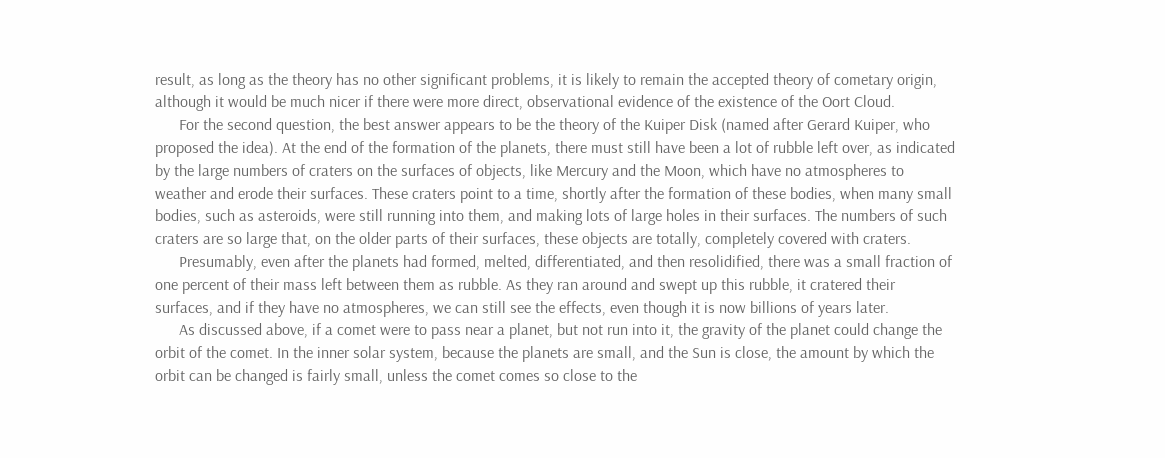result, as long as the theory has no other significant problems, it is likely to remain the accepted theory of cometary origin, although it would be much nicer if there were more direct, observational evidence of the existence of the Oort Cloud.
      For the second question, the best answer appears to be the theory of the Kuiper Disk (named after Gerard Kuiper, who proposed the idea). At the end of the formation of the planets, there must still have been a lot of rubble left over, as indicated by the large numbers of craters on the surfaces of objects, like Mercury and the Moon, which have no atmospheres to weather and erode their surfaces. These craters point to a time, shortly after the formation of these bodies, when many small bodies, such as asteroids, were still running into them, and making lots of large holes in their surfaces. The numbers of such craters are so large that, on the older parts of their surfaces, these objects are totally, completely covered with craters.
      Presumably, even after the planets had formed, melted, differentiated, and then resolidified, there was a small fraction of one percent of their mass left between them as rubble. As they ran around and swept up this rubble, it cratered their surfaces, and if they have no atmospheres, we can still see the effects, even though it is now billions of years later.
      As discussed above, if a comet were to pass near a planet, but not run into it, the gravity of the planet could change the orbit of the comet. In the inner solar system, because the planets are small, and the Sun is close, the amount by which the orbit can be changed is fairly small, unless the comet comes so close to the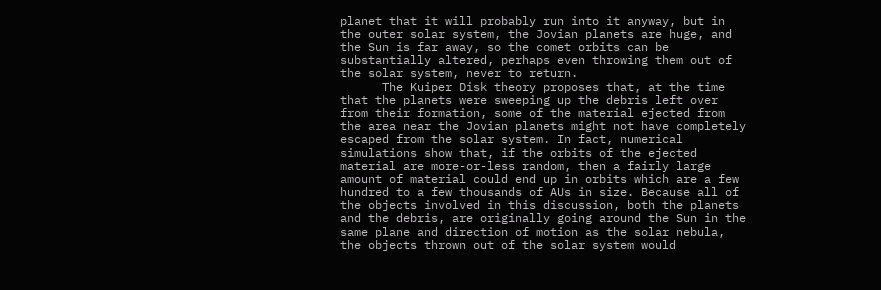planet that it will probably run into it anyway, but in the outer solar system, the Jovian planets are huge, and the Sun is far away, so the comet orbits can be substantially altered, perhaps even throwing them out of the solar system, never to return.
      The Kuiper Disk theory proposes that, at the time that the planets were sweeping up the debris left over from their formation, some of the material ejected from the area near the Jovian planets might not have completely escaped from the solar system. In fact, numerical simulations show that, if the orbits of the ejected material are more-or-less random, then a fairly large amount of material could end up in orbits which are a few hundred to a few thousands of AUs in size. Because all of the objects involved in this discussion, both the planets and the debris, are originally going around the Sun in the same plane and direction of motion as the solar nebula, the objects thrown out of the solar system would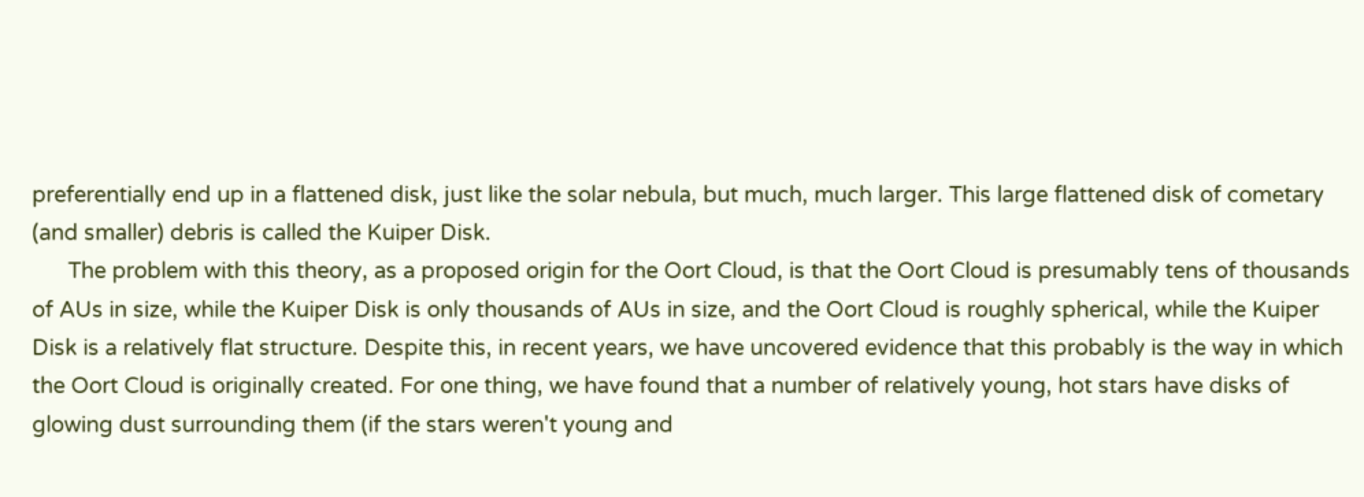preferentially end up in a flattened disk, just like the solar nebula, but much, much larger. This large flattened disk of cometary (and smaller) debris is called the Kuiper Disk.
      The problem with this theory, as a proposed origin for the Oort Cloud, is that the Oort Cloud is presumably tens of thousands of AUs in size, while the Kuiper Disk is only thousands of AUs in size, and the Oort Cloud is roughly spherical, while the Kuiper Disk is a relatively flat structure. Despite this, in recent years, we have uncovered evidence that this probably is the way in which the Oort Cloud is originally created. For one thing, we have found that a number of relatively young, hot stars have disks of glowing dust surrounding them (if the stars weren't young and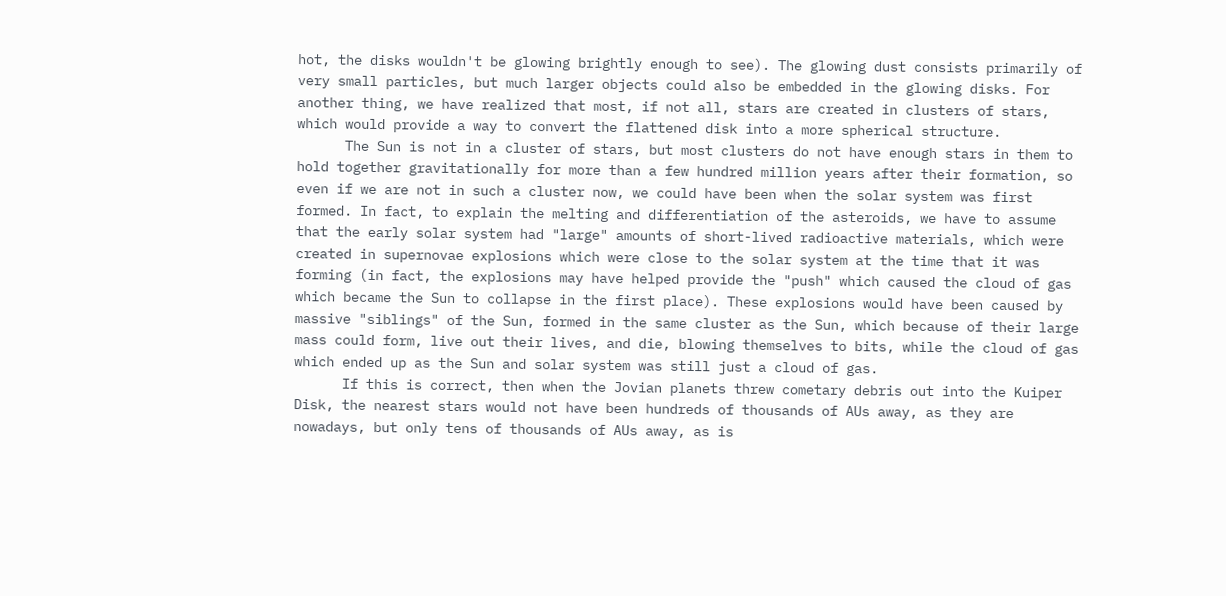hot, the disks wouldn't be glowing brightly enough to see). The glowing dust consists primarily of very small particles, but much larger objects could also be embedded in the glowing disks. For another thing, we have realized that most, if not all, stars are created in clusters of stars, which would provide a way to convert the flattened disk into a more spherical structure.
      The Sun is not in a cluster of stars, but most clusters do not have enough stars in them to hold together gravitationally for more than a few hundred million years after their formation, so even if we are not in such a cluster now, we could have been when the solar system was first formed. In fact, to explain the melting and differentiation of the asteroids, we have to assume that the early solar system had "large" amounts of short-lived radioactive materials, which were created in supernovae explosions which were close to the solar system at the time that it was forming (in fact, the explosions may have helped provide the "push" which caused the cloud of gas which became the Sun to collapse in the first place). These explosions would have been caused by massive "siblings" of the Sun, formed in the same cluster as the Sun, which because of their large mass could form, live out their lives, and die, blowing themselves to bits, while the cloud of gas which ended up as the Sun and solar system was still just a cloud of gas.
      If this is correct, then when the Jovian planets threw cometary debris out into the Kuiper Disk, the nearest stars would not have been hundreds of thousands of AUs away, as they are nowadays, but only tens of thousands of AUs away, as is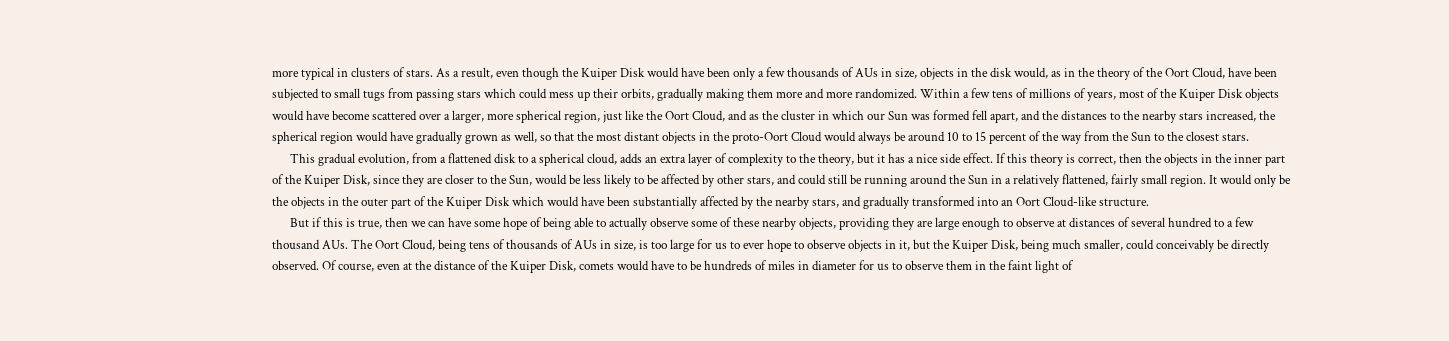more typical in clusters of stars. As a result, even though the Kuiper Disk would have been only a few thousands of AUs in size, objects in the disk would, as in the theory of the Oort Cloud, have been subjected to small tugs from passing stars which could mess up their orbits, gradually making them more and more randomized. Within a few tens of millions of years, most of the Kuiper Disk objects would have become scattered over a larger, more spherical region, just like the Oort Cloud, and as the cluster in which our Sun was formed fell apart, and the distances to the nearby stars increased, the spherical region would have gradually grown as well, so that the most distant objects in the proto-Oort Cloud would always be around 10 to 15 percent of the way from the Sun to the closest stars.
      This gradual evolution, from a flattened disk to a spherical cloud, adds an extra layer of complexity to the theory, but it has a nice side effect. If this theory is correct, then the objects in the inner part of the Kuiper Disk, since they are closer to the Sun, would be less likely to be affected by other stars, and could still be running around the Sun in a relatively flattened, fairly small region. It would only be the objects in the outer part of the Kuiper Disk which would have been substantially affected by the nearby stars, and gradually transformed into an Oort Cloud-like structure.
      But if this is true, then we can have some hope of being able to actually observe some of these nearby objects, providing they are large enough to observe at distances of several hundred to a few thousand AUs. The Oort Cloud, being tens of thousands of AUs in size, is too large for us to ever hope to observe objects in it, but the Kuiper Disk, being much smaller, could conceivably be directly observed. Of course, even at the distance of the Kuiper Disk, comets would have to be hundreds of miles in diameter for us to observe them in the faint light of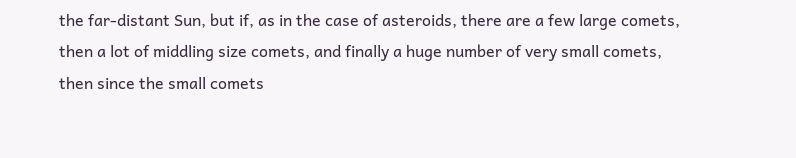the far-distant Sun, but if, as in the case of asteroids, there are a few large comets, then a lot of middling size comets, and finally a huge number of very small comets, then since the small comets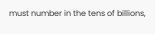must number in the tens of billions,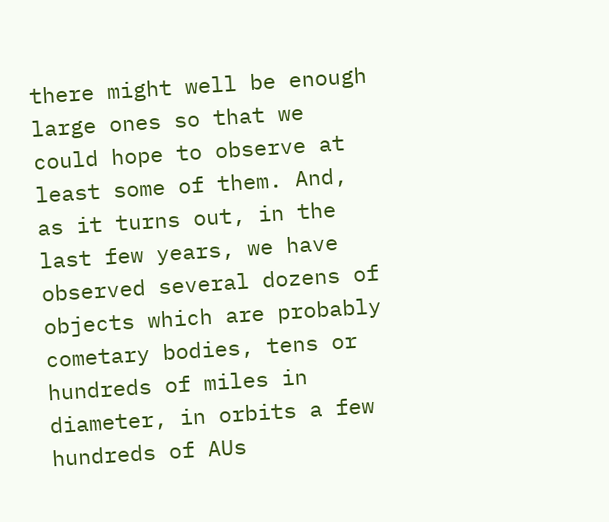there might well be enough large ones so that we could hope to observe at least some of them. And, as it turns out, in the last few years, we have observed several dozens of objects which are probably cometary bodies, tens or hundreds of miles in diameter, in orbits a few hundreds of AUs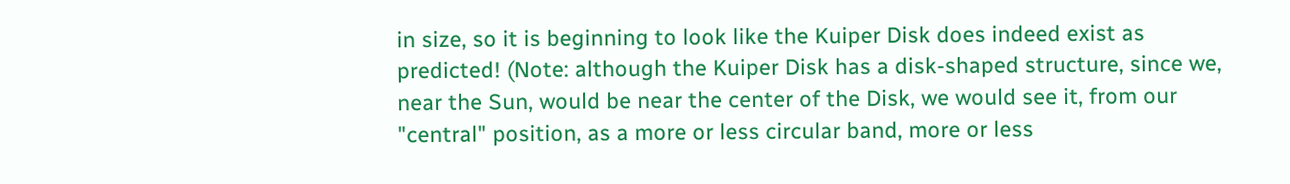in size, so it is beginning to look like the Kuiper Disk does indeed exist as predicted! (Note: although the Kuiper Disk has a disk-shaped structure, since we, near the Sun, would be near the center of the Disk, we would see it, from our "central" position, as a more or less circular band, more or less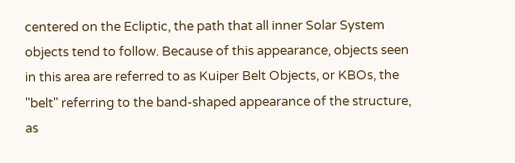centered on the Ecliptic, the path that all inner Solar System objects tend to follow. Because of this appearance, objects seen in this area are referred to as Kuiper Belt Objects, or KBOs, the "belt" referring to the band-shaped appearance of the structure, as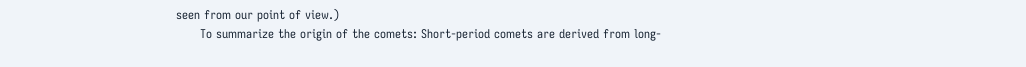seen from our point of view.)
      To summarize the origin of the comets: Short-period comets are derived from long-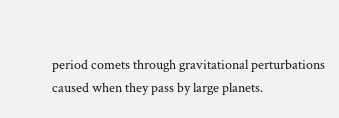period comets through gravitational perturbations caused when they pass by large planets.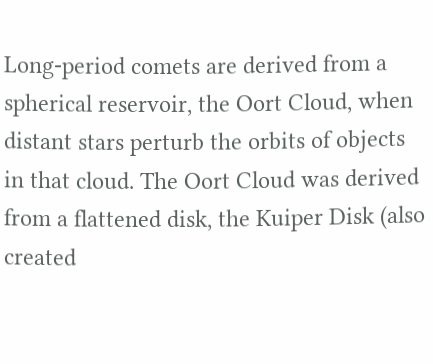Long-period comets are derived from a spherical reservoir, the Oort Cloud, when distant stars perturb the orbits of objects in that cloud. The Oort Cloud was derived from a flattened disk, the Kuiper Disk (also created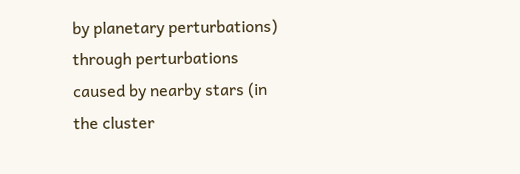by planetary perturbations) through perturbations caused by nearby stars (in the cluster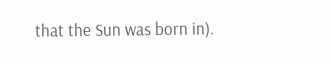that the Sun was born in).